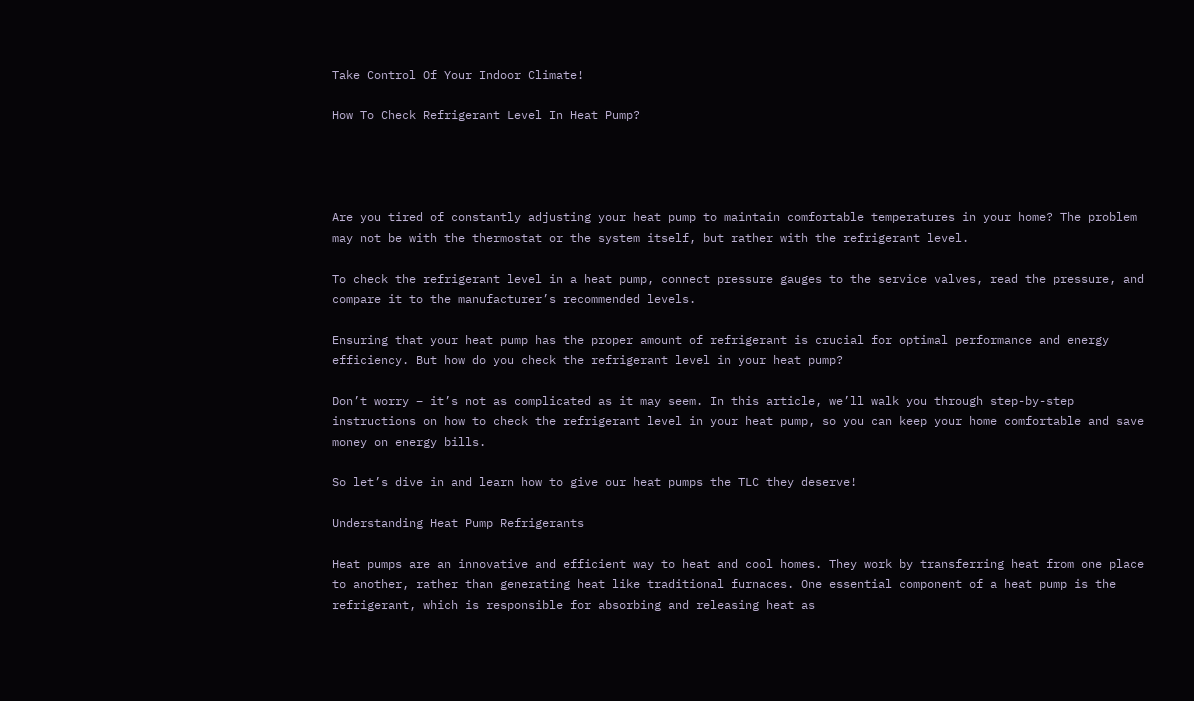Take Control Of Your Indoor Climate!

How To Check Refrigerant Level In Heat Pump?




Are you tired of constantly adjusting your heat pump to maintain comfortable temperatures in your home? The problem may not be with the thermostat or the system itself, but rather with the refrigerant level.

To check the refrigerant level in a heat pump, connect pressure gauges to the service valves, read the pressure, and compare it to the manufacturer’s recommended levels.

Ensuring that your heat pump has the proper amount of refrigerant is crucial for optimal performance and energy efficiency. But how do you check the refrigerant level in your heat pump?

Don’t worry – it’s not as complicated as it may seem. In this article, we’ll walk you through step-by-step instructions on how to check the refrigerant level in your heat pump, so you can keep your home comfortable and save money on energy bills.

So let’s dive in and learn how to give our heat pumps the TLC they deserve!

Understanding Heat Pump Refrigerants

Heat pumps are an innovative and efficient way to heat and cool homes. They work by transferring heat from one place to another, rather than generating heat like traditional furnaces. One essential component of a heat pump is the refrigerant, which is responsible for absorbing and releasing heat as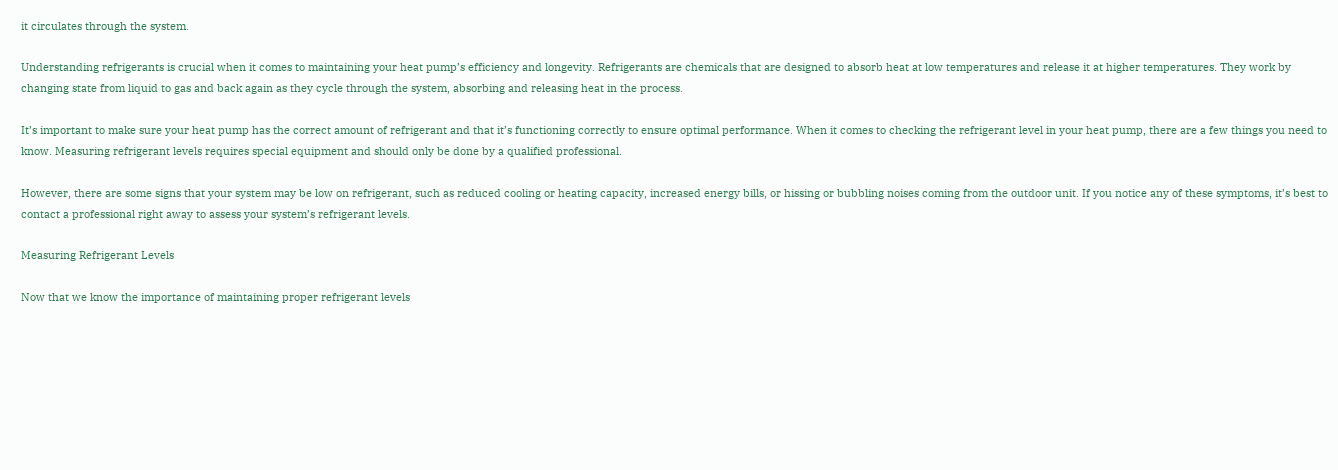it circulates through the system.

Understanding refrigerants is crucial when it comes to maintaining your heat pump’s efficiency and longevity. Refrigerants are chemicals that are designed to absorb heat at low temperatures and release it at higher temperatures. They work by changing state from liquid to gas and back again as they cycle through the system, absorbing and releasing heat in the process.

It’s important to make sure your heat pump has the correct amount of refrigerant and that it’s functioning correctly to ensure optimal performance. When it comes to checking the refrigerant level in your heat pump, there are a few things you need to know. Measuring refrigerant levels requires special equipment and should only be done by a qualified professional.

However, there are some signs that your system may be low on refrigerant, such as reduced cooling or heating capacity, increased energy bills, or hissing or bubbling noises coming from the outdoor unit. If you notice any of these symptoms, it’s best to contact a professional right away to assess your system’s refrigerant levels.

Measuring Refrigerant Levels

Now that we know the importance of maintaining proper refrigerant levels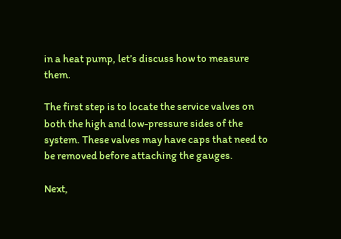in a heat pump, let’s discuss how to measure them.

The first step is to locate the service valves on both the high and low-pressure sides of the system. These valves may have caps that need to be removed before attaching the gauges.

Next,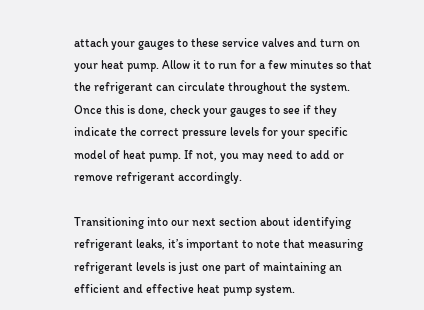attach your gauges to these service valves and turn on your heat pump. Allow it to run for a few minutes so that the refrigerant can circulate throughout the system. Once this is done, check your gauges to see if they indicate the correct pressure levels for your specific model of heat pump. If not, you may need to add or remove refrigerant accordingly.

Transitioning into our next section about identifying refrigerant leaks, it’s important to note that measuring refrigerant levels is just one part of maintaining an efficient and effective heat pump system.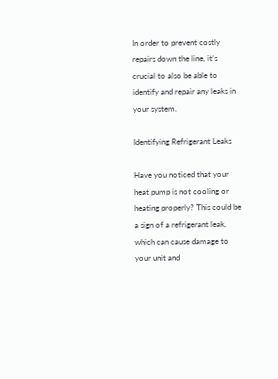In order to prevent costly repairs down the line, it’s crucial to also be able to identify and repair any leaks in your system.

Identifying Refrigerant Leaks

Have you noticed that your heat pump is not cooling or heating properly? This could be a sign of a refrigerant leak, which can cause damage to your unit and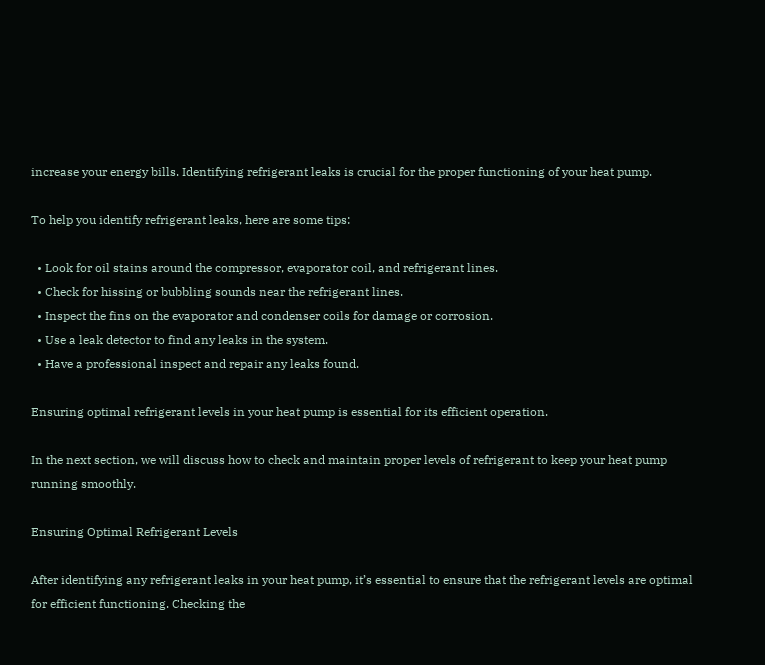increase your energy bills. Identifying refrigerant leaks is crucial for the proper functioning of your heat pump.

To help you identify refrigerant leaks, here are some tips:

  • Look for oil stains around the compressor, evaporator coil, and refrigerant lines.
  • Check for hissing or bubbling sounds near the refrigerant lines.
  • Inspect the fins on the evaporator and condenser coils for damage or corrosion.
  • Use a leak detector to find any leaks in the system.
  • Have a professional inspect and repair any leaks found.

Ensuring optimal refrigerant levels in your heat pump is essential for its efficient operation.

In the next section, we will discuss how to check and maintain proper levels of refrigerant to keep your heat pump running smoothly.

Ensuring Optimal Refrigerant Levels

After identifying any refrigerant leaks in your heat pump, it’s essential to ensure that the refrigerant levels are optimal for efficient functioning. Checking the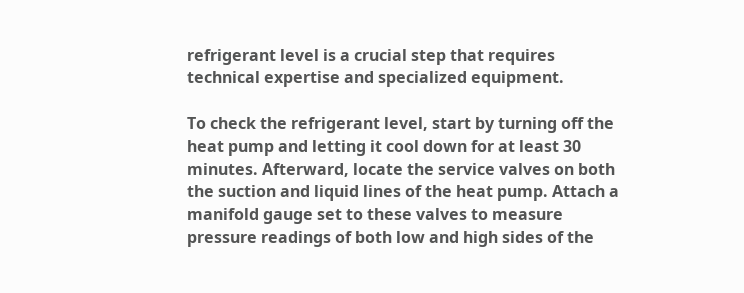refrigerant level is a crucial step that requires technical expertise and specialized equipment.

To check the refrigerant level, start by turning off the heat pump and letting it cool down for at least 30 minutes. Afterward, locate the service valves on both the suction and liquid lines of the heat pump. Attach a manifold gauge set to these valves to measure pressure readings of both low and high sides of the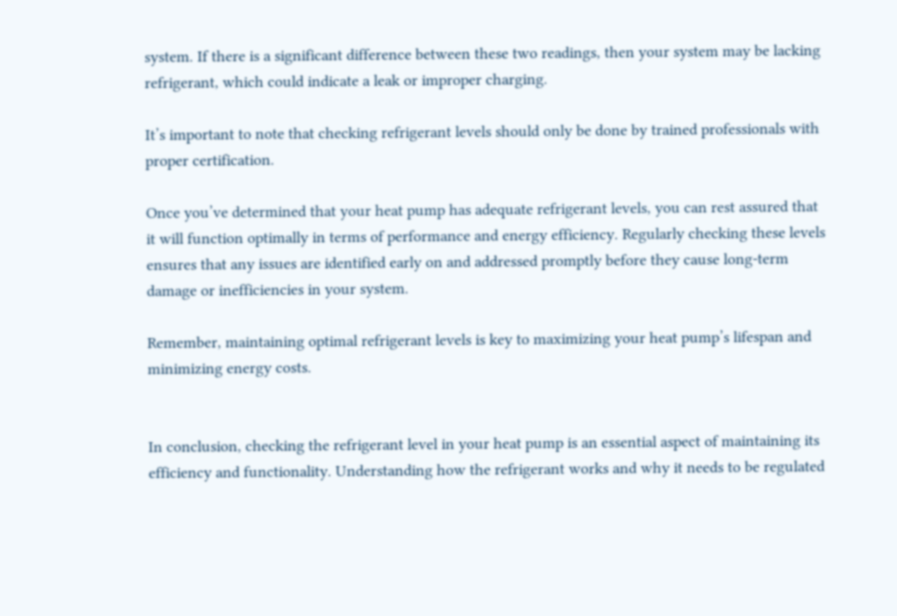system. If there is a significant difference between these two readings, then your system may be lacking refrigerant, which could indicate a leak or improper charging.

It’s important to note that checking refrigerant levels should only be done by trained professionals with proper certification.

Once you’ve determined that your heat pump has adequate refrigerant levels, you can rest assured that it will function optimally in terms of performance and energy efficiency. Regularly checking these levels ensures that any issues are identified early on and addressed promptly before they cause long-term damage or inefficiencies in your system.

Remember, maintaining optimal refrigerant levels is key to maximizing your heat pump’s lifespan and minimizing energy costs.


In conclusion, checking the refrigerant level in your heat pump is an essential aspect of maintaining its efficiency and functionality. Understanding how the refrigerant works and why it needs to be regulated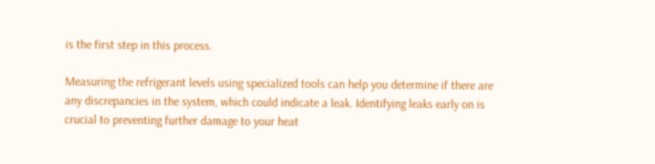is the first step in this process.

Measuring the refrigerant levels using specialized tools can help you determine if there are any discrepancies in the system, which could indicate a leak. Identifying leaks early on is crucial to preventing further damage to your heat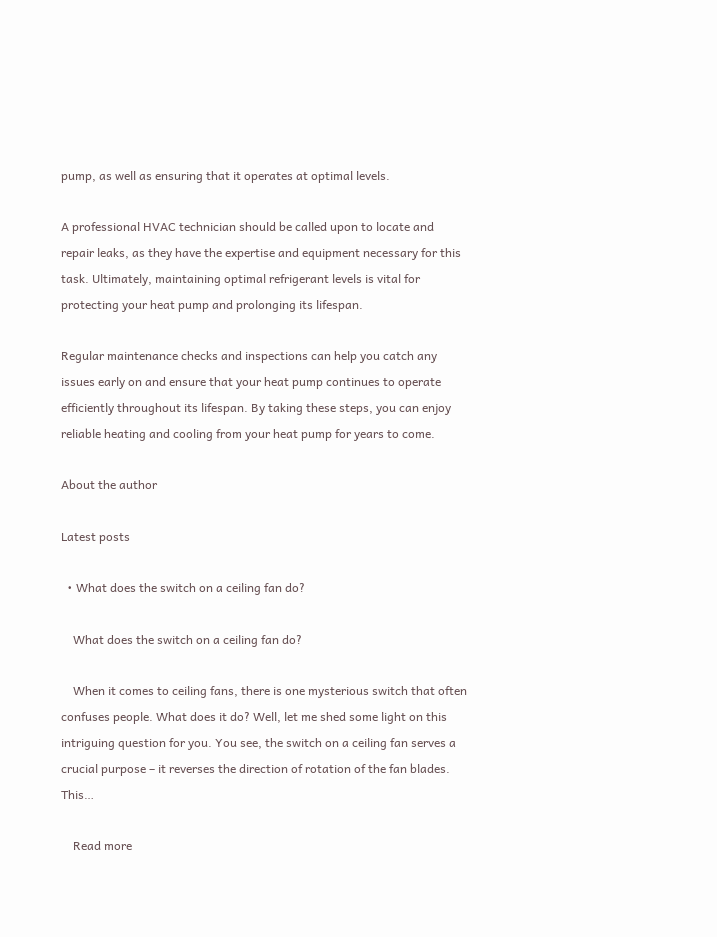pump, as well as ensuring that it operates at optimal levels.

A professional HVAC technician should be called upon to locate and repair leaks, as they have the expertise and equipment necessary for this task. Ultimately, maintaining optimal refrigerant levels is vital for protecting your heat pump and prolonging its lifespan.

Regular maintenance checks and inspections can help you catch any issues early on and ensure that your heat pump continues to operate efficiently throughout its lifespan. By taking these steps, you can enjoy reliable heating and cooling from your heat pump for years to come.

About the author

Latest posts

  • What does the switch on a ceiling fan do?

    What does the switch on a ceiling fan do?

    When it comes to ceiling fans, there is one mysterious switch that often confuses people. What does it do? Well, let me shed some light on this intriguing question for you. You see, the switch on a ceiling fan serves a crucial purpose – it reverses the direction of rotation of the fan blades. This…

    Read more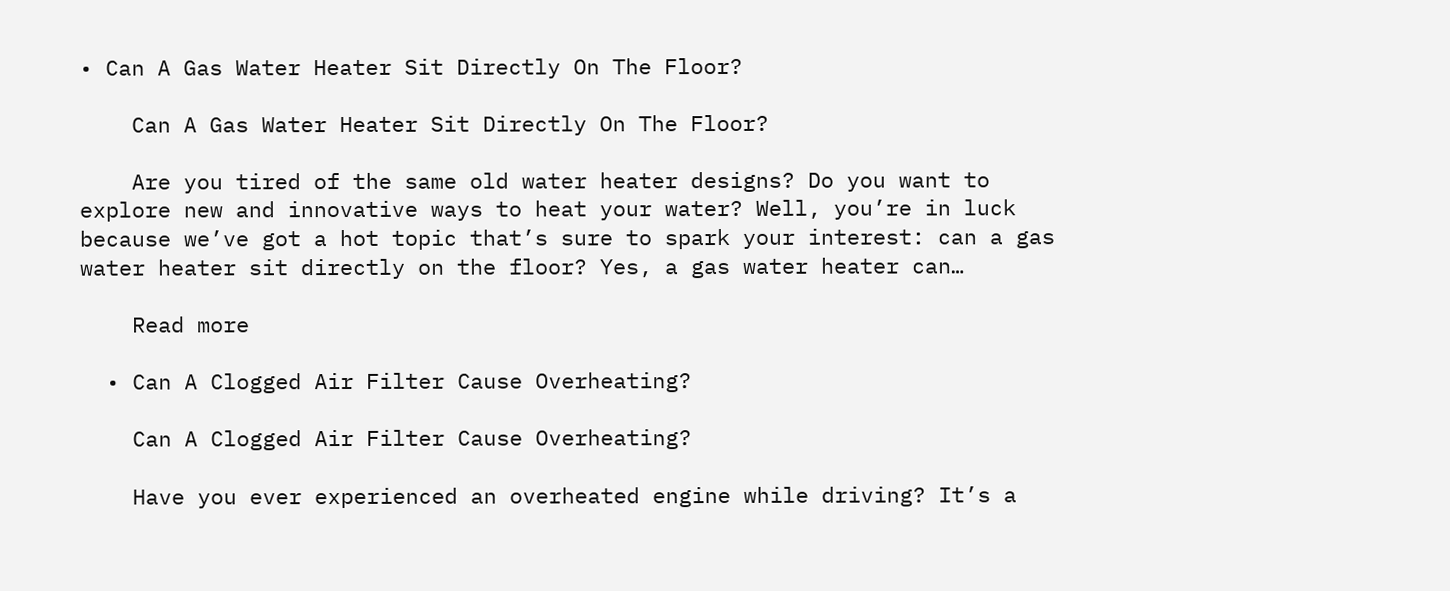• Can A Gas Water Heater Sit Directly On The Floor?

    Can A Gas Water Heater Sit Directly On The Floor?

    Are you tired of the same old water heater designs? Do you want to explore new and innovative ways to heat your water? Well, you’re in luck because we’ve got a hot topic that’s sure to spark your interest: can a gas water heater sit directly on the floor? Yes, a gas water heater can…

    Read more

  • Can A Clogged Air Filter Cause Overheating?

    Can A Clogged Air Filter Cause Overheating?

    Have you ever experienced an overheated engine while driving? It’s a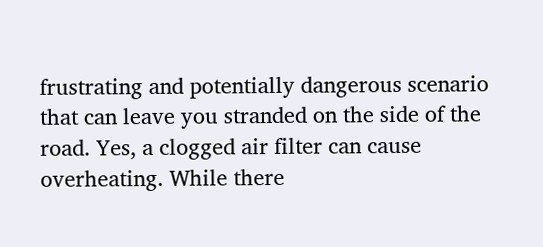frustrating and potentially dangerous scenario that can leave you stranded on the side of the road. Yes, a clogged air filter can cause overheating. While there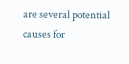are several potential causes for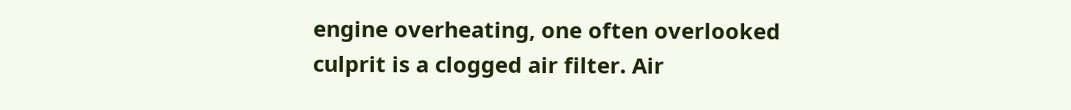engine overheating, one often overlooked culprit is a clogged air filter. Air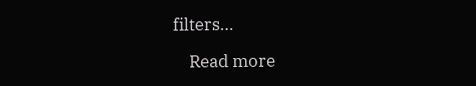filters…

    Read more